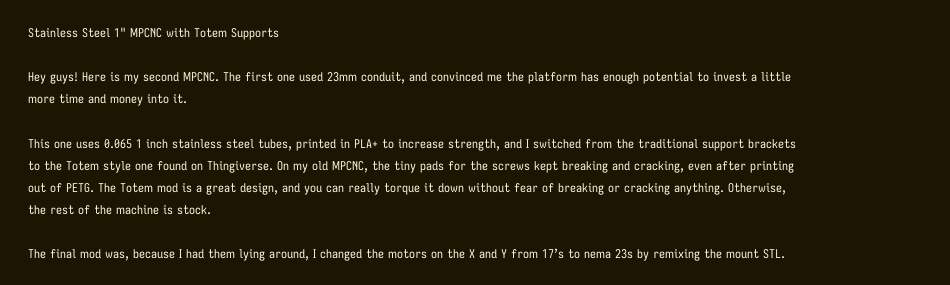Stainless Steel 1" MPCNC with Totem Supports

Hey guys! Here is my second MPCNC. The first one used 23mm conduit, and convinced me the platform has enough potential to invest a little more time and money into it.

This one uses 0.065 1 inch stainless steel tubes, printed in PLA+ to increase strength, and I switched from the traditional support brackets to the Totem style one found on Thingiverse. On my old MPCNC, the tiny pads for the screws kept breaking and cracking, even after printing out of PETG. The Totem mod is a great design, and you can really torque it down without fear of breaking or cracking anything. Otherwise, the rest of the machine is stock.

The final mod was, because I had them lying around, I changed the motors on the X and Y from 17’s to nema 23s by remixing the mount STL.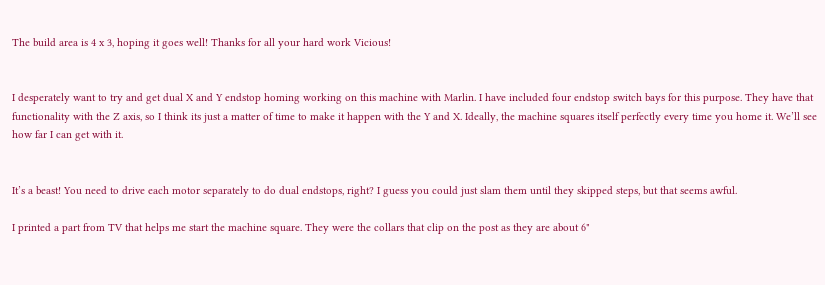The build area is 4 x 3, hoping it goes well! Thanks for all your hard work Vicious!


I desperately want to try and get dual X and Y endstop homing working on this machine with Marlin. I have included four endstop switch bays for this purpose. They have that functionality with the Z axis, so I think its just a matter of time to make it happen with the Y and X. Ideally, the machine squares itself perfectly every time you home it. We’ll see how far I can get with it.


It’s a beast! You need to drive each motor separately to do dual endstops, right? I guess you could just slam them until they skipped steps, but that seems awful.

I printed a part from TV that helps me start the machine square. They were the collars that clip on the post as they are about 6"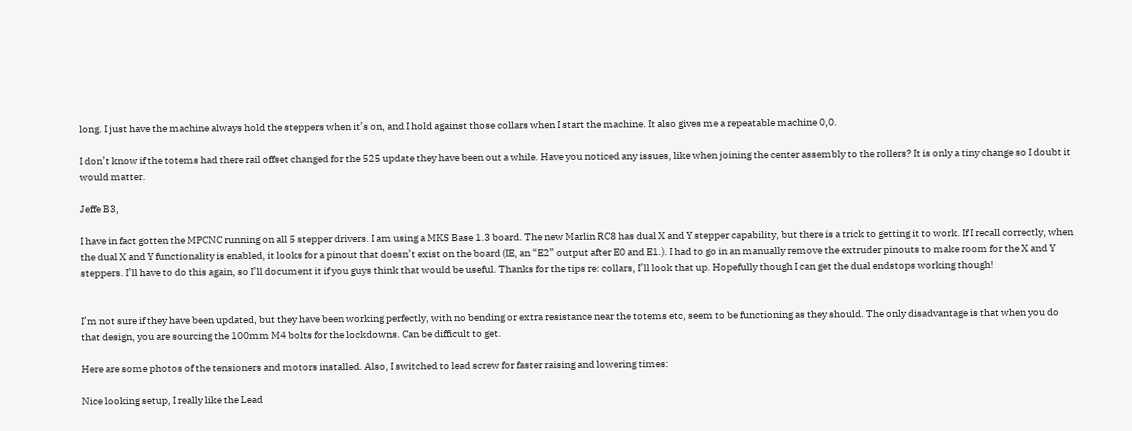long. I just have the machine always hold the steppers when it’s on, and I hold against those collars when I start the machine. It also gives me a repeatable machine 0,0.

I don’t know if the totems had there rail offset changed for the 525 update they have been out a while. Have you noticed any issues, like when joining the center assembly to the rollers? It is only a tiny change so I doubt it would matter.

Jeffe B3,

I have in fact gotten the MPCNC running on all 5 stepper drivers. I am using a MKS Base 1.3 board. The new Marlin RC8 has dual X and Y stepper capability, but there is a trick to getting it to work. If I recall correctly, when the dual X and Y functionality is enabled, it looks for a pinout that doesn’t exist on the board (IE, an “E2” output after E0 and E1.). I had to go in an manually remove the extruder pinouts to make room for the X and Y steppers. I’ll have to do this again, so I’ll document it if you guys think that would be useful. Thanks for the tips re: collars, I’ll look that up. Hopefully though I can get the dual endstops working though!


I’m not sure if they have been updated, but they have been working perfectly, with no bending or extra resistance near the totems etc, seem to be functioning as they should. The only disadvantage is that when you do that design, you are sourcing the 100mm M4 bolts for the lockdowns. Can be difficult to get.

Here are some photos of the tensioners and motors installed. Also, I switched to lead screw for faster raising and lowering times:

Nice looking setup, I really like the Lead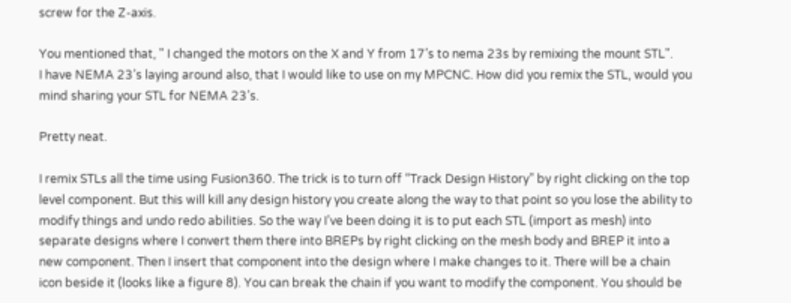screw for the Z-axis.

You mentioned that, " I changed the motors on the X and Y from 17’s to nema 23s by remixing the mount STL".
I have NEMA 23’s laying around also, that I would like to use on my MPCNC. How did you remix the STL, would you mind sharing your STL for NEMA 23’s.

Pretty neat.

I remix STLs all the time using Fusion360. The trick is to turn off “Track Design History” by right clicking on the top level component. But this will kill any design history you create along the way to that point so you lose the ability to modify things and undo redo abilities. So the way I’ve been doing it is to put each STL (import as mesh) into separate designs where I convert them there into BREPs by right clicking on the mesh body and BREP it into a new component. Then I insert that component into the design where I make changes to it. There will be a chain icon beside it (looks like a figure 8). You can break the chain if you want to modify the component. You should be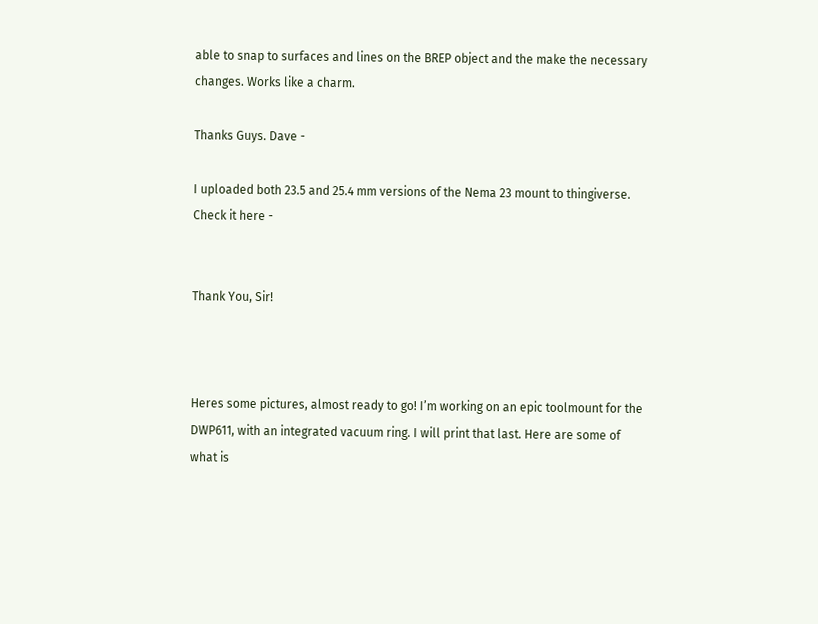able to snap to surfaces and lines on the BREP object and the make the necessary changes. Works like a charm.

Thanks Guys. Dave -

I uploaded both 23.5 and 25.4 mm versions of the Nema 23 mount to thingiverse. Check it here -


Thank You, Sir!



Heres some pictures, almost ready to go! I’m working on an epic toolmount for the DWP611, with an integrated vacuum ring. I will print that last. Here are some of what is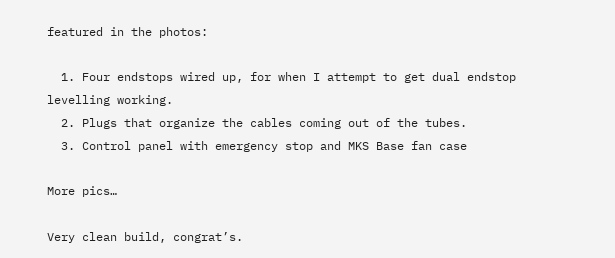featured in the photos:

  1. Four endstops wired up, for when I attempt to get dual endstop levelling working.
  2. Plugs that organize the cables coming out of the tubes.
  3. Control panel with emergency stop and MKS Base fan case

More pics…

Very clean build, congrat’s.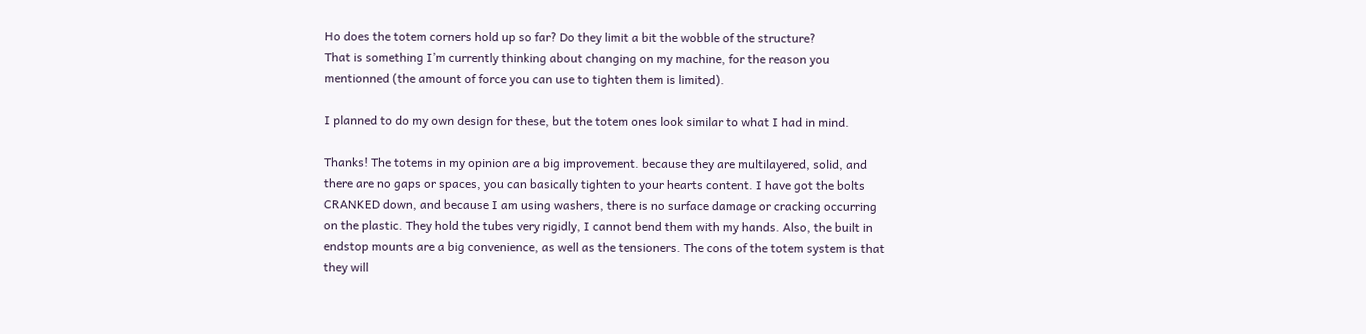Ho does the totem corners hold up so far? Do they limit a bit the wobble of the structure?
That is something I’m currently thinking about changing on my machine, for the reason you mentionned (the amount of force you can use to tighten them is limited).

I planned to do my own design for these, but the totem ones look similar to what I had in mind.

Thanks! The totems in my opinion are a big improvement. because they are multilayered, solid, and there are no gaps or spaces, you can basically tighten to your hearts content. I have got the bolts CRANKED down, and because I am using washers, there is no surface damage or cracking occurring on the plastic. They hold the tubes very rigidly, I cannot bend them with my hands. Also, the built in endstop mounts are a big convenience, as well as the tensioners. The cons of the totem system is that they will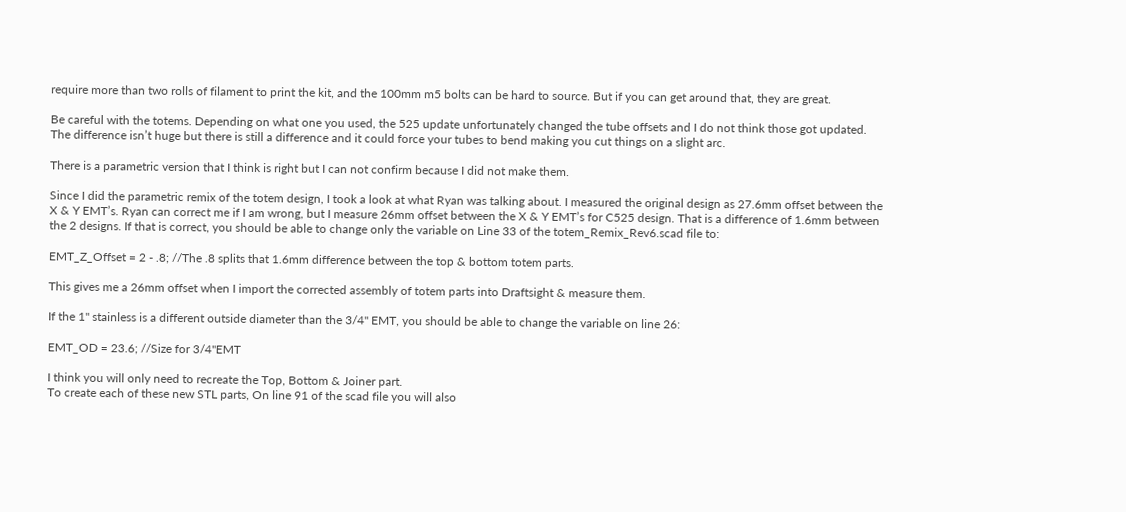require more than two rolls of filament to print the kit, and the 100mm m5 bolts can be hard to source. But if you can get around that, they are great.

Be careful with the totems. Depending on what one you used, the 525 update unfortunately changed the tube offsets and I do not think those got updated. The difference isn’t huge but there is still a difference and it could force your tubes to bend making you cut things on a slight arc.

There is a parametric version that I think is right but I can not confirm because I did not make them.

Since I did the parametric remix of the totem design, I took a look at what Ryan was talking about. I measured the original design as 27.6mm offset between the X & Y EMT’s. Ryan can correct me if I am wrong, but I measure 26mm offset between the X & Y EMT’s for C525 design. That is a difference of 1.6mm between the 2 designs. If that is correct, you should be able to change only the variable on Line 33 of the totem_Remix_Rev6.scad file to:

EMT_Z_Offset = 2 - .8; //The .8 splits that 1.6mm difference between the top & bottom totem parts.

This gives me a 26mm offset when I import the corrected assembly of totem parts into Draftsight & measure them.

If the 1" stainless is a different outside diameter than the 3/4" EMT, you should be able to change the variable on line 26:

EMT_OD = 23.6; //Size for 3/4"EMT

I think you will only need to recreate the Top, Bottom & Joiner part.
To create each of these new STL parts, On line 91 of the scad file you will also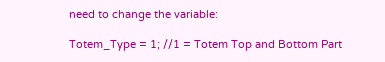need to change the variable:

Totem_Type = 1; //1 = Totem Top and Bottom Part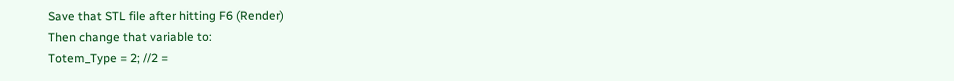Save that STL file after hitting F6 (Render)
Then change that variable to:
Totem_Type = 2; //2 =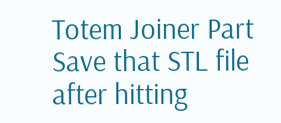Totem Joiner Part
Save that STL file after hitting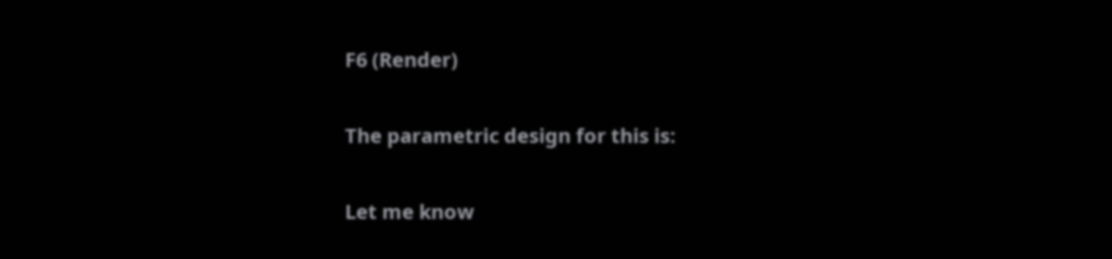F6 (Render)

The parametric design for this is:

Let me know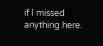if I missed anything here.